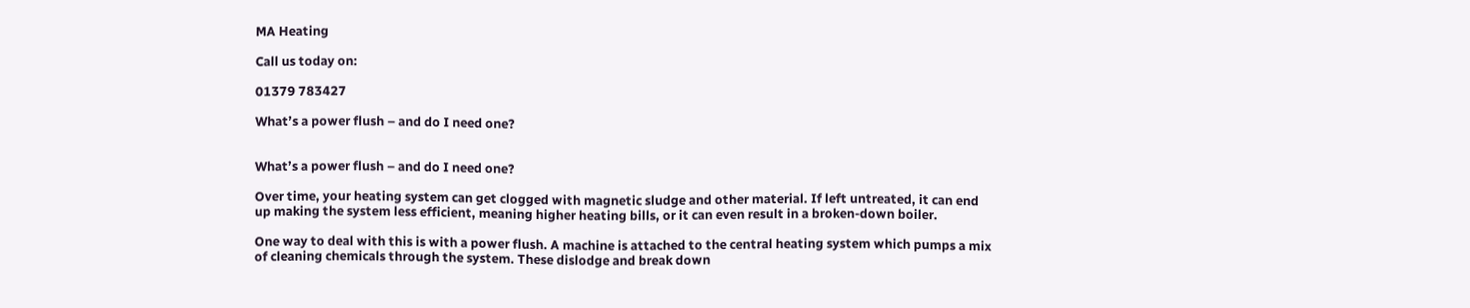MA Heating

Call us today on:

01379 783427

What’s a power flush – and do I need one?


What’s a power flush – and do I need one?

Over time, your heating system can get clogged with magnetic sludge and other material. If left untreated, it can end up making the system less efficient, meaning higher heating bills, or it can even result in a broken-down boiler.

One way to deal with this is with a power flush. A machine is attached to the central heating system which pumps a mix of cleaning chemicals through the system. These dislodge and break down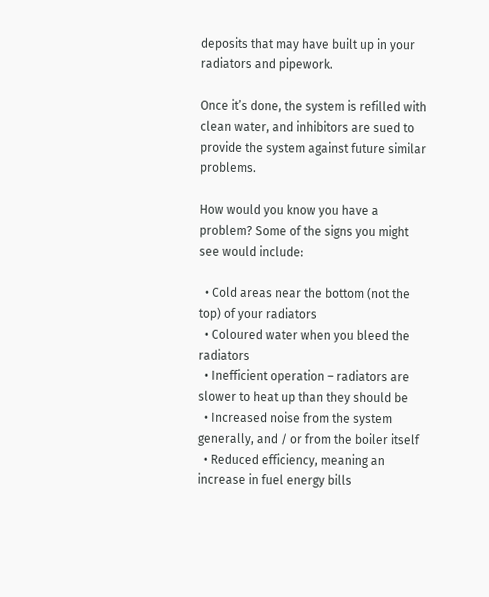deposits that may have built up in your radiators and pipework.

Once it’s done, the system is refilled with clean water, and inhibitors are sued to provide the system against future similar problems.

How would you know you have a problem? Some of the signs you might see would include:

  • Cold areas near the bottom (not the top) of your radiators
  • Coloured water when you bleed the radiators
  • Inefficient operation – radiators are slower to heat up than they should be
  • Increased noise from the system generally, and / or from the boiler itself
  • Reduced efficiency, meaning an increase in fuel energy bills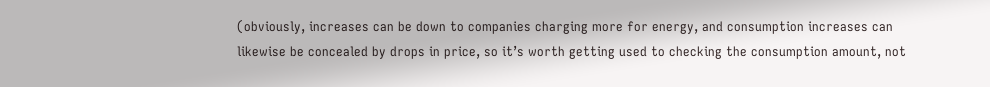(obviously, increases can be down to companies charging more for energy, and consumption increases can likewise be concealed by drops in price, so it’s worth getting used to checking the consumption amount, not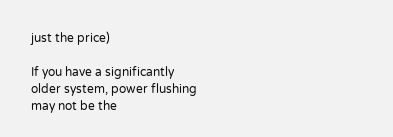just the price)

If you have a significantly older system, power flushing may not be the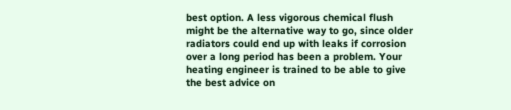best option. A less vigorous chemical flush might be the alternative way to go, since older radiators could end up with leaks if corrosion over a long period has been a problem. Your heating engineer is trained to be able to give the best advice on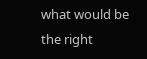what would be the right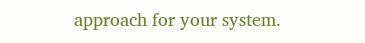approach for your system.